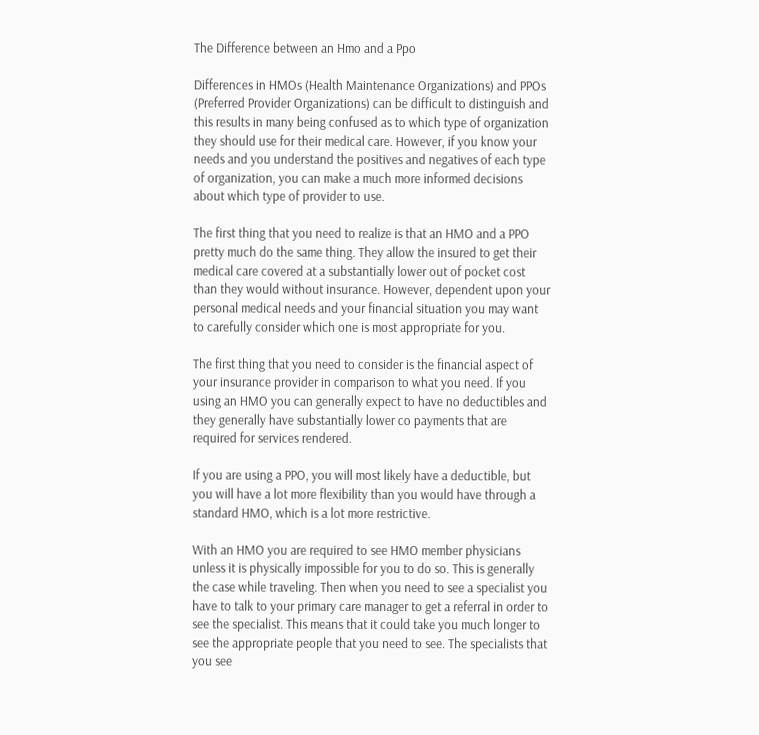The Difference between an Hmo and a Ppo

Differences in HMOs (Health Maintenance Organizations) and PPOs (Preferred Provider Organizations) can be difficult to distinguish and this results in many being confused as to which type of organization they should use for their medical care. However, if you know your needs and you understand the positives and negatives of each type of organization, you can make a much more informed decisions about which type of provider to use.

The first thing that you need to realize is that an HMO and a PPO pretty much do the same thing. They allow the insured to get their medical care covered at a substantially lower out of pocket cost than they would without insurance. However, dependent upon your personal medical needs and your financial situation you may want to carefully consider which one is most appropriate for you.

The first thing that you need to consider is the financial aspect of your insurance provider in comparison to what you need. If you using an HMO you can generally expect to have no deductibles and they generally have substantially lower co payments that are required for services rendered.

If you are using a PPO, you will most likely have a deductible, but you will have a lot more flexibility than you would have through a standard HMO, which is a lot more restrictive.

With an HMO you are required to see HMO member physicians unless it is physically impossible for you to do so. This is generally the case while traveling. Then when you need to see a specialist you have to talk to your primary care manager to get a referral in order to see the specialist. This means that it could take you much longer to see the appropriate people that you need to see. The specialists that you see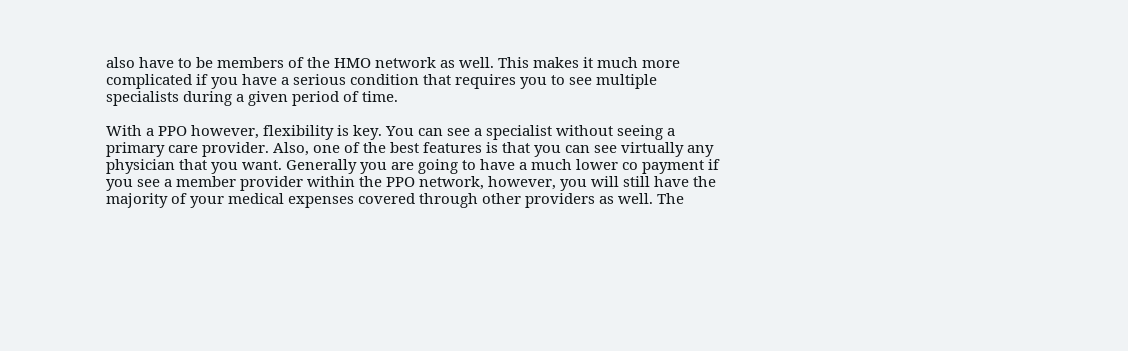also have to be members of the HMO network as well. This makes it much more complicated if you have a serious condition that requires you to see multiple specialists during a given period of time.

With a PPO however, flexibility is key. You can see a specialist without seeing a primary care provider. Also, one of the best features is that you can see virtually any physician that you want. Generally you are going to have a much lower co payment if you see a member provider within the PPO network, however, you will still have the majority of your medical expenses covered through other providers as well. The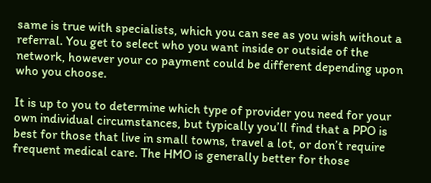same is true with specialists, which you can see as you wish without a referral. You get to select who you want inside or outside of the network, however your co payment could be different depending upon who you choose.

It is up to you to determine which type of provider you need for your own individual circumstances, but typically you’ll find that a PPO is best for those that live in small towns, travel a lot, or don’t require frequent medical care. The HMO is generally better for those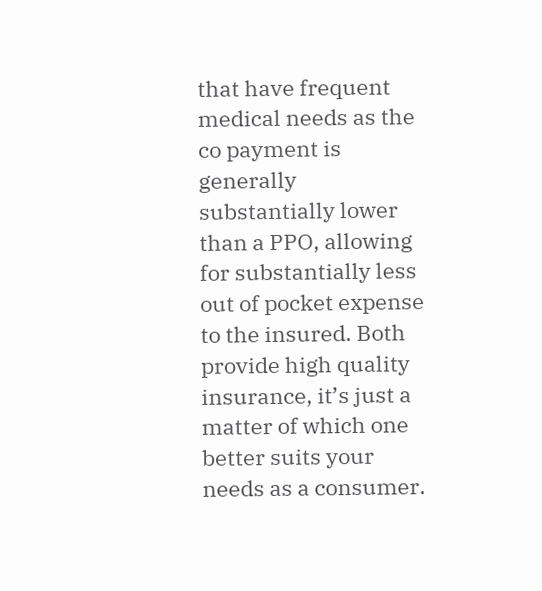that have frequent medical needs as the co payment is generally substantially lower than a PPO, allowing for substantially less out of pocket expense to the insured. Both provide high quality insurance, it’s just a matter of which one better suits your needs as a consumer.